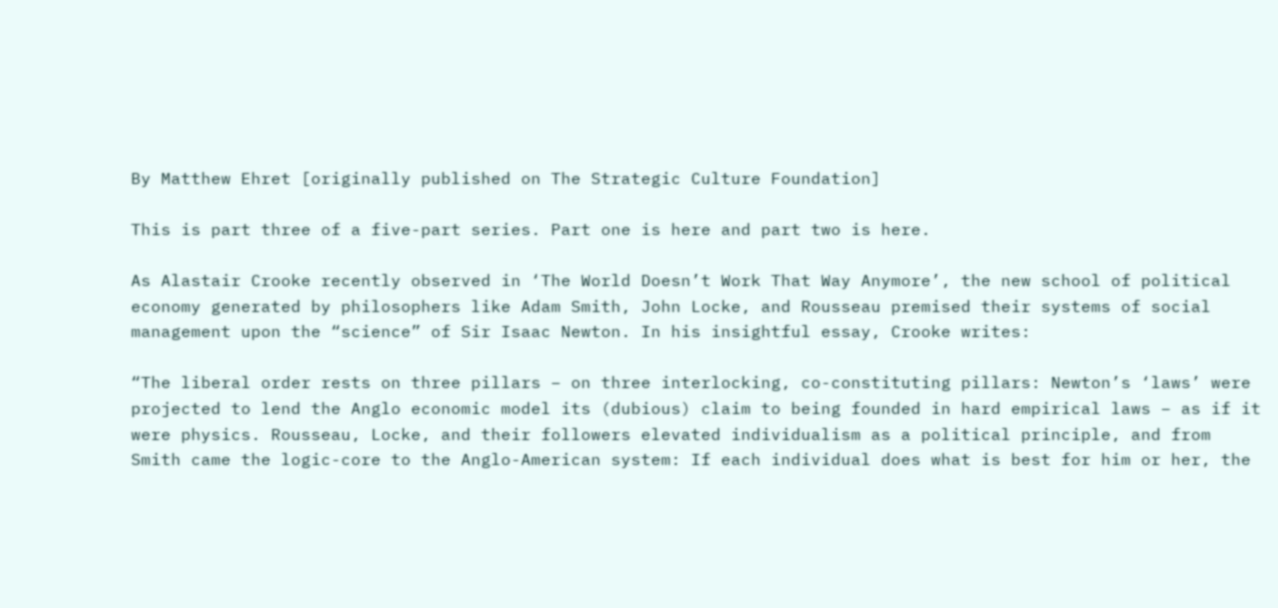By Matthew Ehret [originally published on The Strategic Culture Foundation]

This is part three of a five-part series. Part one is here and part two is here.

As Alastair Crooke recently observed in ‘The World Doesn’t Work That Way Anymore’, the new school of political economy generated by philosophers like Adam Smith, John Locke, and Rousseau premised their systems of social management upon the “science” of Sir Isaac Newton. In his insightful essay, Crooke writes:

“The liberal order rests on three pillars – on three interlocking, co-constituting pillars: Newton’s ‘laws’ were projected to lend the Anglo economic model its (dubious) claim to being founded in hard empirical laws – as if it were physics. Rousseau, Locke, and their followers elevated individualism as a political principle, and from Smith came the logic-core to the Anglo-American system: If each individual does what is best for him or her, the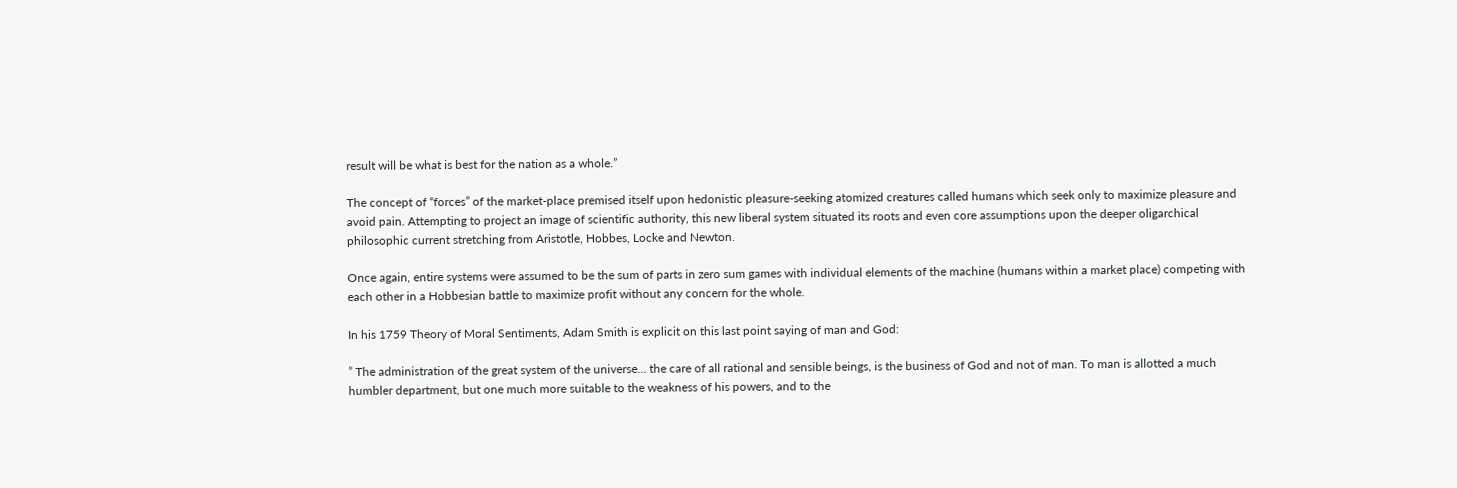result will be what is best for the nation as a whole.”

The concept of “forces” of the market-place premised itself upon hedonistic pleasure-seeking atomized creatures called humans which seek only to maximize pleasure and avoid pain. Attempting to project an image of scientific authority, this new liberal system situated its roots and even core assumptions upon the deeper oligarchical philosophic current stretching from Aristotle, Hobbes, Locke and Newton.

Once again, entire systems were assumed to be the sum of parts in zero sum games with individual elements of the machine (humans within a market place) competing with each other in a Hobbesian battle to maximize profit without any concern for the whole.

In his 1759 Theory of Moral Sentiments, Adam Smith is explicit on this last point saying of man and God:

” The administration of the great system of the universe… the care of all rational and sensible beings, is the business of God and not of man. To man is allotted a much humbler department, but one much more suitable to the weakness of his powers, and to the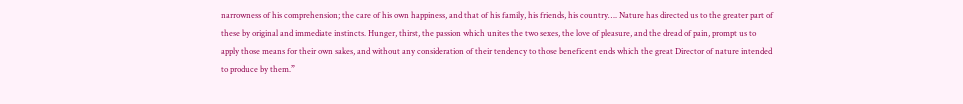narrowness of his comprehension; the care of his own happiness, and that of his family, his friends, his country…. Nature has directed us to the greater part of these by original and immediate instincts. Hunger, thirst, the passion which unites the two sexes, the love of pleasure, and the dread of pain, prompt us to apply those means for their own sakes, and without any consideration of their tendency to those beneficent ends which the great Director of nature intended to produce by them.”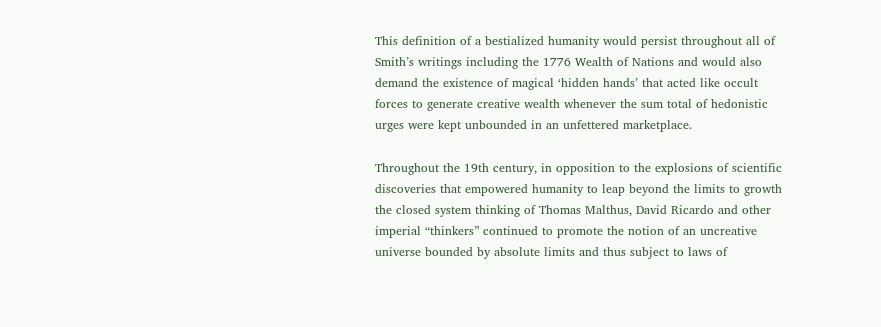This definition of a bestialized humanity would persist throughout all of Smith’s writings including the 1776 Wealth of Nations and would also demand the existence of magical ‘hidden hands’ that acted like occult forces to generate creative wealth whenever the sum total of hedonistic urges were kept unbounded in an unfettered marketplace.

Throughout the 19th century, in opposition to the explosions of scientific discoveries that empowered humanity to leap beyond the limits to growth the closed system thinking of Thomas Malthus, David Ricardo and other imperial “thinkers” continued to promote the notion of an uncreative universe bounded by absolute limits and thus subject to laws of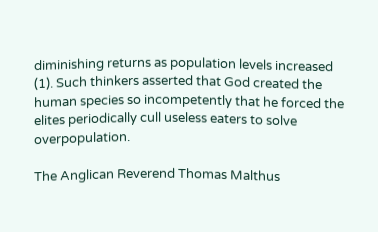diminishing returns as population levels increased (1). Such thinkers asserted that God created the human species so incompetently that he forced the elites periodically cull useless eaters to solve overpopulation.

The Anglican Reverend Thomas Malthus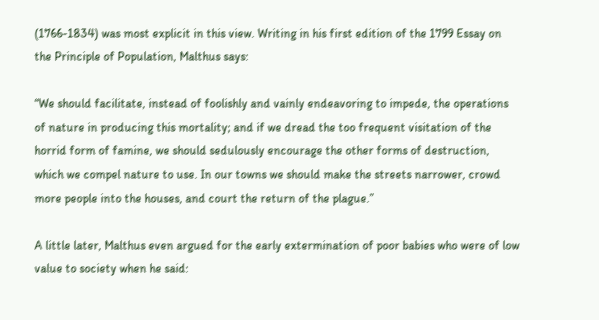(1766-1834) was most explicit in this view. Writing in his first edition of the 1799 Essay on the Principle of Population, Malthus says:

“We should facilitate, instead of foolishly and vainly endeavoring to impede, the operations of nature in producing this mortality; and if we dread the too frequent visitation of the horrid form of famine, we should sedulously encourage the other forms of destruction, which we compel nature to use. In our towns we should make the streets narrower, crowd more people into the houses, and court the return of the plague.”

A little later, Malthus even argued for the early extermination of poor babies who were of low value to society when he said: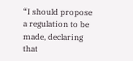“I should propose a regulation to be made, declaring that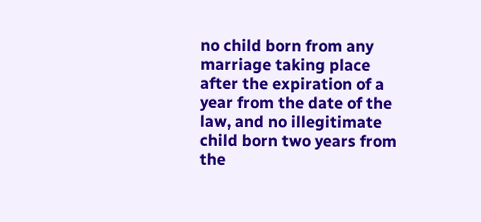no child born from any marriage taking place after the expiration of a year from the date of the law, and no illegitimate child born two years from the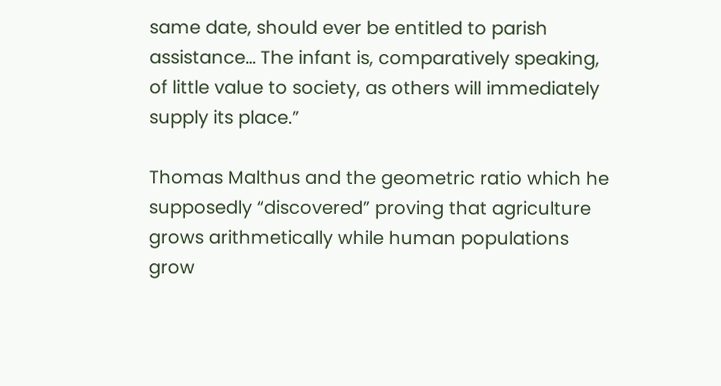same date, should ever be entitled to parish assistance… The infant is, comparatively speaking, of little value to society, as others will immediately supply its place.”

Thomas Malthus and the geometric ratio which he supposedly “discovered” proving that agriculture grows arithmetically while human populations grow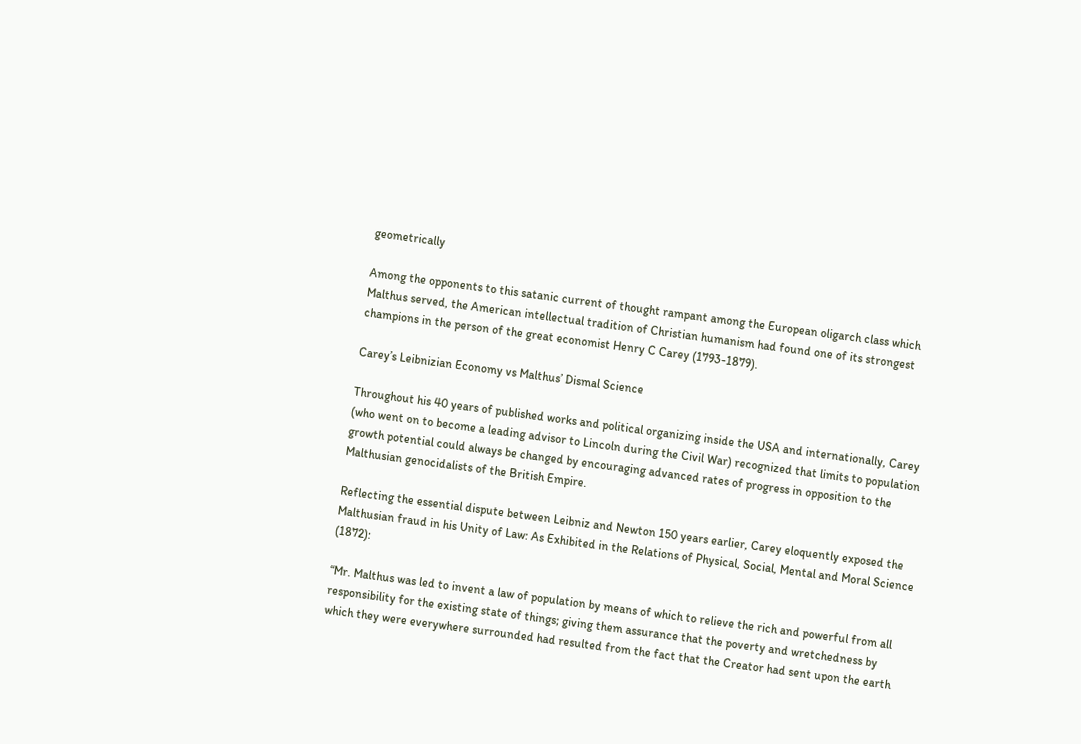geometrically

Among the opponents to this satanic current of thought rampant among the European oligarch class which Malthus served, the American intellectual tradition of Christian humanism had found one of its strongest champions in the person of the great economist Henry C Carey (1793-1879).

Carey’s Leibnizian Economy vs Malthus’ Dismal Science

Throughout his 40 years of published works and political organizing inside the USA and internationally, Carey (who went on to become a leading advisor to Lincoln during the Civil War) recognized that limits to population growth potential could always be changed by encouraging advanced rates of progress in opposition to the Malthusian genocidalists of the British Empire.

Reflecting the essential dispute between Leibniz and Newton 150 years earlier, Carey eloquently exposed the Malthusian fraud in his Unity of Law: As Exhibited in the Relations of Physical, Social, Mental and Moral Science (1872):

“Mr. Malthus was led to invent a law of population by means of which to relieve the rich and powerful from all responsibility for the existing state of things; giving them assurance that the poverty and wretchedness by which they were everywhere surrounded had resulted from the fact that the Creator had sent upon the earth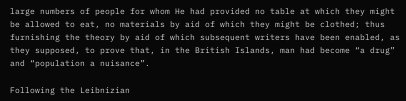large numbers of people for whom He had provided no table at which they might be allowed to eat, no materials by aid of which they might be clothed; thus furnishing the theory by aid of which subsequent writers have been enabled, as they supposed, to prove that, in the British Islands, man had become “a drug” and “population a nuisance”.

Following the Leibnizian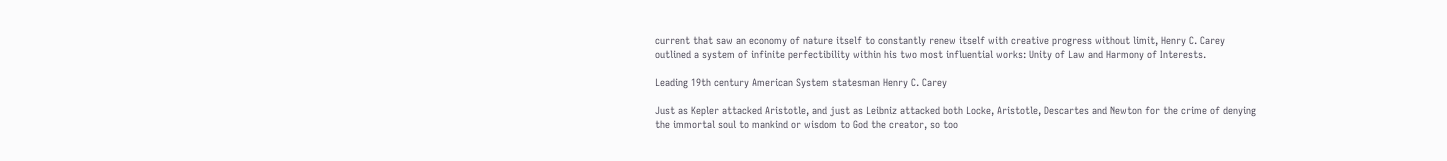current that saw an economy of nature itself to constantly renew itself with creative progress without limit, Henry C. Carey outlined a system of infinite perfectibility within his two most influential works: Unity of Law and Harmony of Interests.

Leading 19th century American System statesman Henry C. Carey

Just as Kepler attacked Aristotle, and just as Leibniz attacked both Locke, Aristotle, Descartes and Newton for the crime of denying the immortal soul to mankind or wisdom to God the creator, so too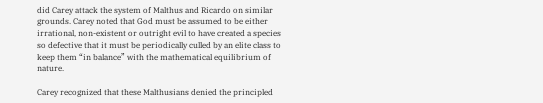did Carey attack the system of Malthus and Ricardo on similar grounds. Carey noted that God must be assumed to be either irrational, non-existent or outright evil to have created a species so defective that it must be periodically culled by an elite class to keep them “in balance” with the mathematical equilibrium of nature.

Carey recognized that these Malthusians denied the principled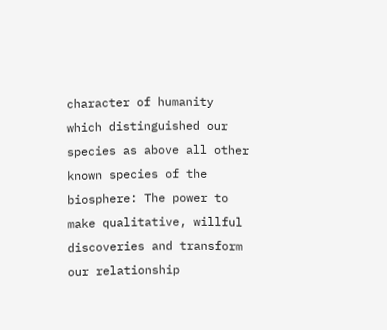character of humanity which distinguished our species as above all other known species of the biosphere: The power to make qualitative, willful discoveries and transform our relationship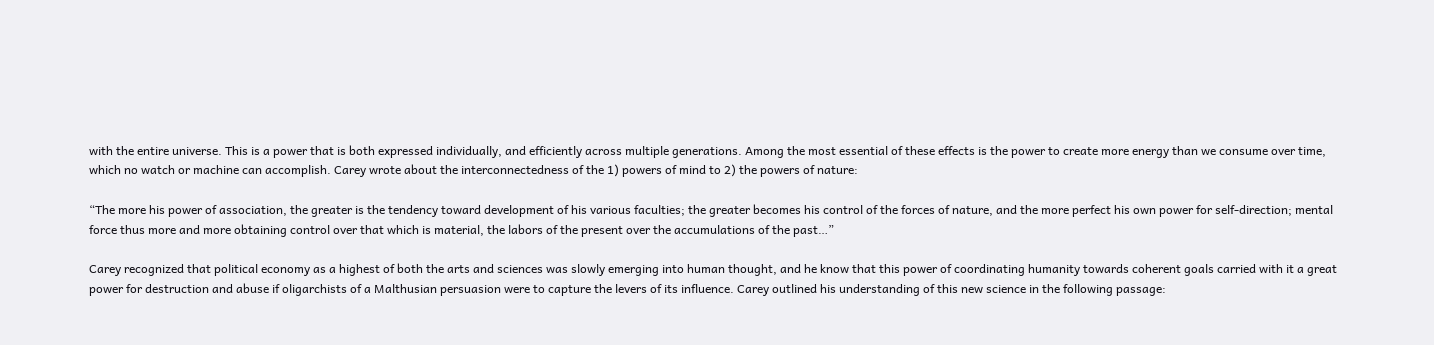with the entire universe. This is a power that is both expressed individually, and efficiently across multiple generations. Among the most essential of these effects is the power to create more energy than we consume over time, which no watch or machine can accomplish. Carey wrote about the interconnectedness of the 1) powers of mind to 2) the powers of nature:

“The more his power of association, the greater is the tendency toward development of his various faculties; the greater becomes his control of the forces of nature, and the more perfect his own power for self-direction; mental force thus more and more obtaining control over that which is material, the labors of the present over the accumulations of the past…”

Carey recognized that political economy as a highest of both the arts and sciences was slowly emerging into human thought, and he know that this power of coordinating humanity towards coherent goals carried with it a great power for destruction and abuse if oligarchists of a Malthusian persuasion were to capture the levers of its influence. Carey outlined his understanding of this new science in the following passage: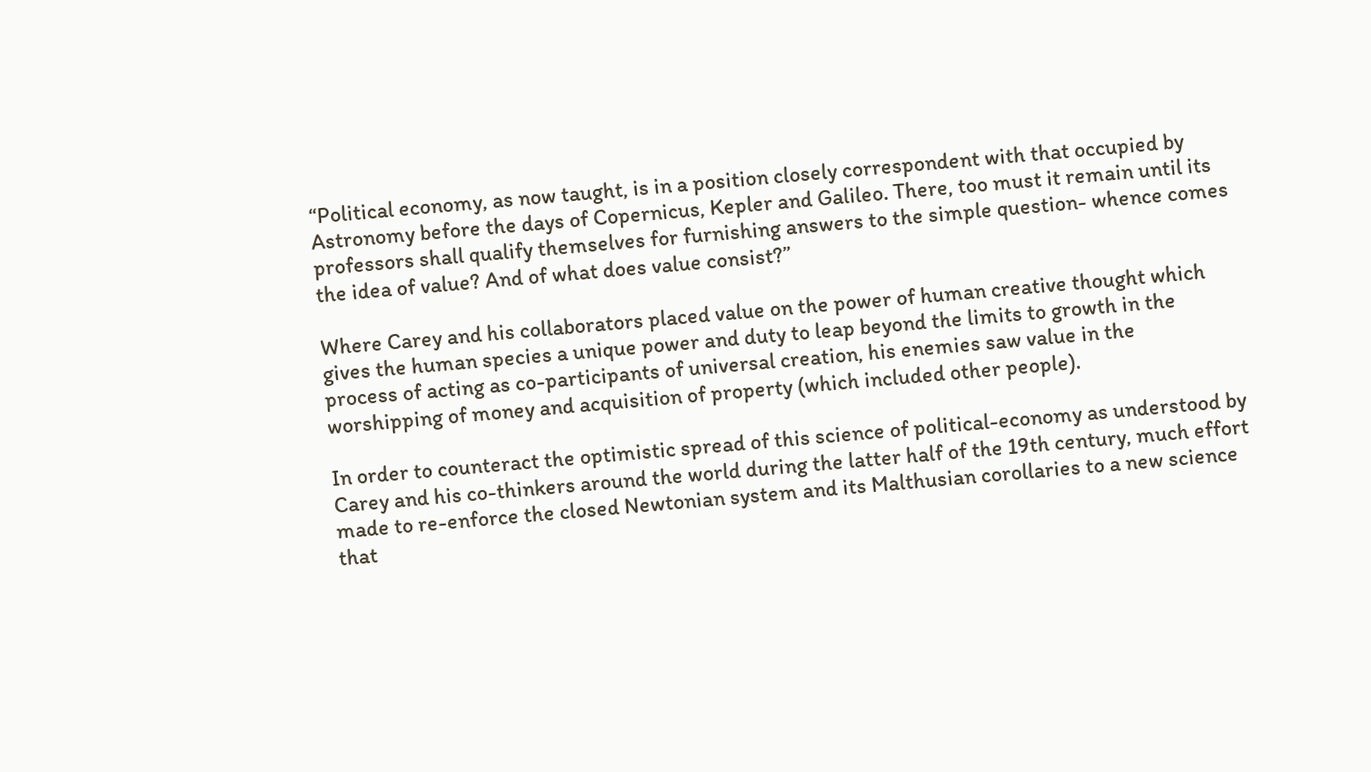“Political economy, as now taught, is in a position closely correspondent with that occupied by Astronomy before the days of Copernicus, Kepler and Galileo. There, too must it remain until its professors shall qualify themselves for furnishing answers to the simple question- whence comes the idea of value? And of what does value consist?”

Where Carey and his collaborators placed value on the power of human creative thought which gives the human species a unique power and duty to leap beyond the limits to growth in the process of acting as co-participants of universal creation, his enemies saw value in the worshipping of money and acquisition of property (which included other people).

In order to counteract the optimistic spread of this science of political-economy as understood by Carey and his co-thinkers around the world during the latter half of the 19th century, much effort made to re-enforce the closed Newtonian system and its Malthusian corollaries to a new science that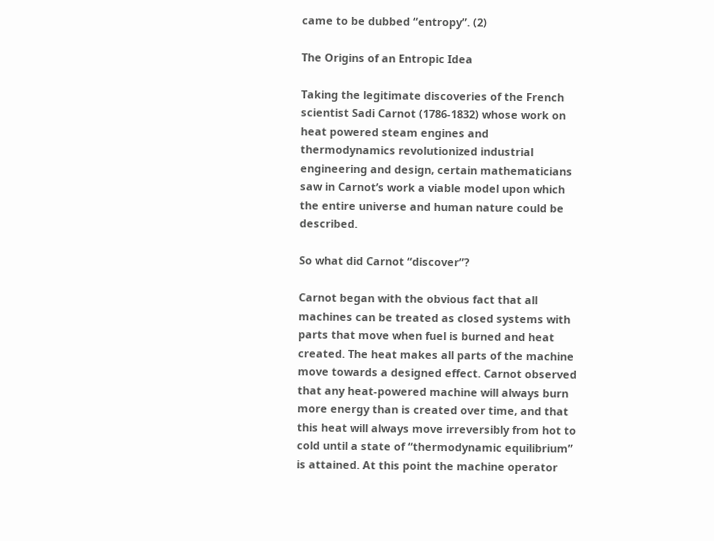came to be dubbed “entropy”. (2)

The Origins of an Entropic Idea

Taking the legitimate discoveries of the French scientist Sadi Carnot (1786-1832) whose work on heat powered steam engines and thermodynamics revolutionized industrial engineering and design, certain mathematicians saw in Carnot’s work a viable model upon which the entire universe and human nature could be described.

So what did Carnot “discover”?

Carnot began with the obvious fact that all machines can be treated as closed systems with parts that move when fuel is burned and heat created. The heat makes all parts of the machine move towards a designed effect. Carnot observed that any heat-powered machine will always burn more energy than is created over time, and that this heat will always move irreversibly from hot to cold until a state of “thermodynamic equilibrium” is attained. At this point the machine operator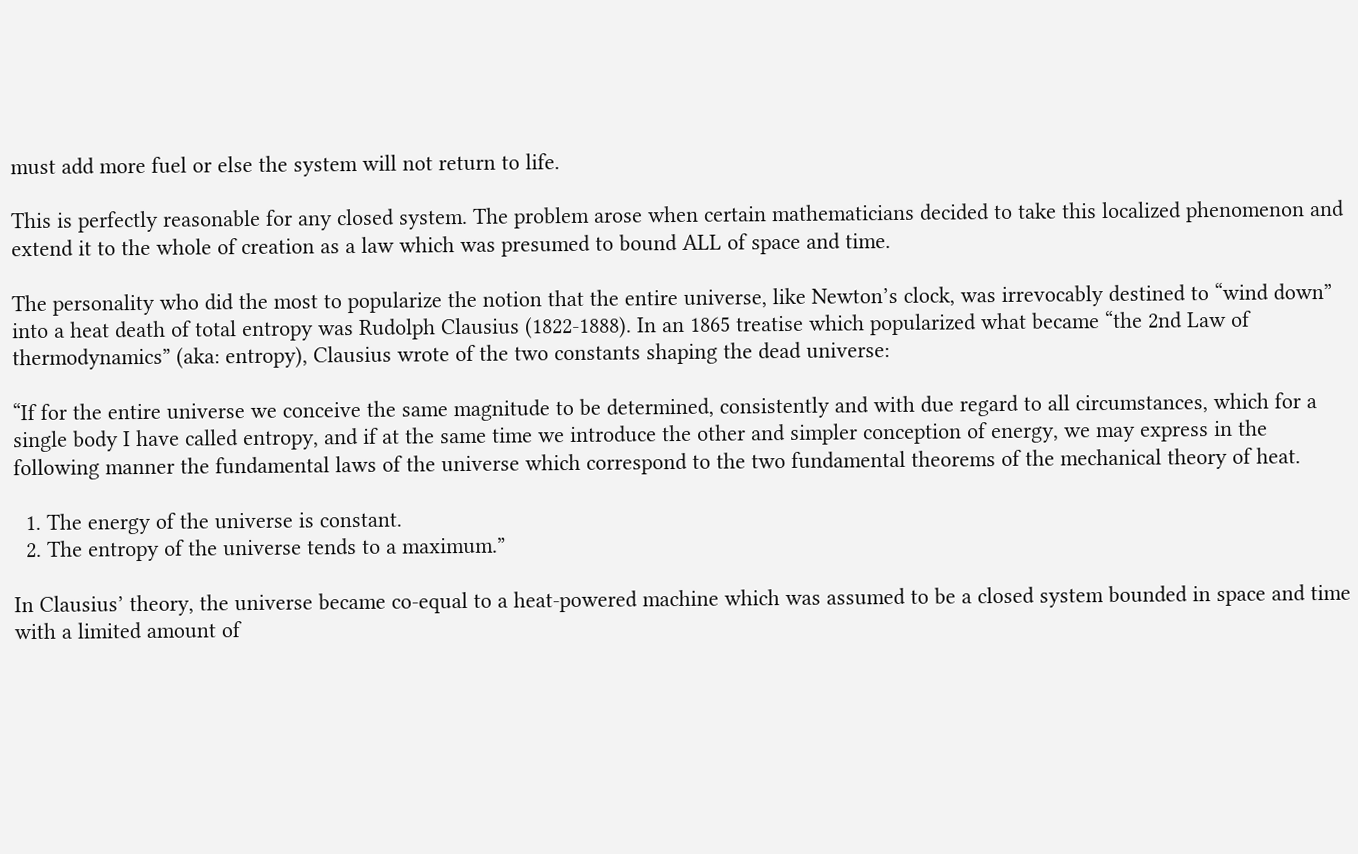must add more fuel or else the system will not return to life.

This is perfectly reasonable for any closed system. The problem arose when certain mathematicians decided to take this localized phenomenon and extend it to the whole of creation as a law which was presumed to bound ALL of space and time.

The personality who did the most to popularize the notion that the entire universe, like Newton’s clock, was irrevocably destined to “wind down” into a heat death of total entropy was Rudolph Clausius (1822-1888). In an 1865 treatise which popularized what became “the 2nd Law of thermodynamics” (aka: entropy), Clausius wrote of the two constants shaping the dead universe:

“If for the entire universe we conceive the same magnitude to be determined, consistently and with due regard to all circumstances, which for a single body I have called entropy, and if at the same time we introduce the other and simpler conception of energy, we may express in the following manner the fundamental laws of the universe which correspond to the two fundamental theorems of the mechanical theory of heat.

  1. The energy of the universe is constant.
  2. The entropy of the universe tends to a maximum.”

In Clausius’ theory, the universe became co-equal to a heat-powered machine which was assumed to be a closed system bounded in space and time with a limited amount of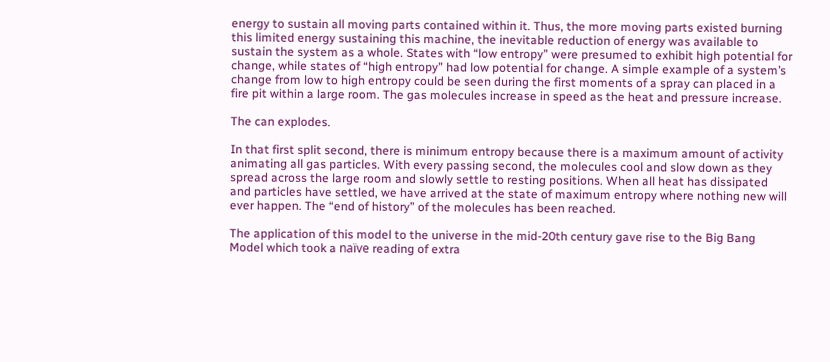energy to sustain all moving parts contained within it. Thus, the more moving parts existed burning this limited energy sustaining this machine, the inevitable reduction of energy was available to sustain the system as a whole. States with “low entropy” were presumed to exhibit high potential for change, while states of “high entropy” had low potential for change. A simple example of a system’s change from low to high entropy could be seen during the first moments of a spray can placed in a fire pit within a large room. The gas molecules increase in speed as the heat and pressure increase.

The can explodes.

In that first split second, there is minimum entropy because there is a maximum amount of activity animating all gas particles. With every passing second, the molecules cool and slow down as they spread across the large room and slowly settle to resting positions. When all heat has dissipated and particles have settled, we have arrived at the state of maximum entropy where nothing new will ever happen. The “end of history” of the molecules has been reached.

The application of this model to the universe in the mid-20th century gave rise to the Big Bang Model which took a naïve reading of extra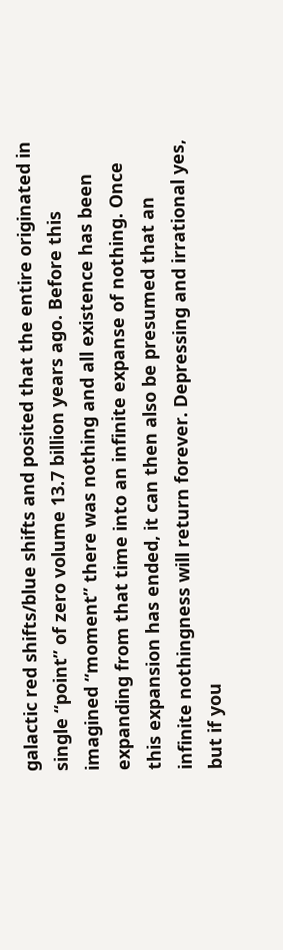galactic red shifts/blue shifts and posited that the entire originated in single “point” of zero volume 13.7 billion years ago. Before this imagined “moment” there was nothing and all existence has been expanding from that time into an infinite expanse of nothing. Once this expansion has ended, it can then also be presumed that an infinite nothingness will return forever. Depressing and irrational yes, but if you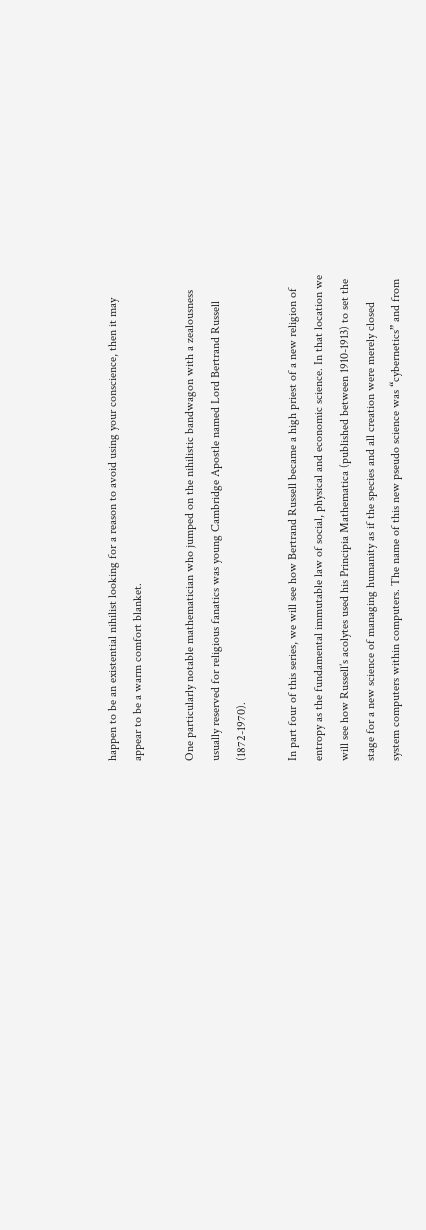happen to be an existential nihilist looking for a reason to avoid using your conscience, then it may appear to be a warm comfort blanket.

One particularly notable mathematician who jumped on the nihilistic bandwagon with a zealousness usually reserved for religious fanatics was young Cambridge Apostle named Lord Bertrand Russell (1872-1970).

In part four of this series, we will see how Bertrand Russell became a high priest of a new religion of entropy as the fundamental immutable law of social, physical and economic science. In that location we will see how Russell’s acolytes used his Principia Mathematica (published between 1910-1913) to set the stage for a new science of managing humanity as if the species and all creation were merely closed system computers within computers. The name of this new pseudo science was “cybernetics” and from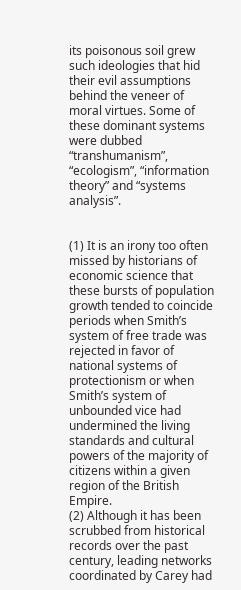its poisonous soil grew such ideologies that hid their evil assumptions behind the veneer of moral virtues. Some of these dominant systems were dubbed “transhumanism”, “ecologism”, “information theory” and “systems analysis”.


(1) It is an irony too often missed by historians of economic science that these bursts of population growth tended to coincide periods when Smith’s system of free trade was rejected in favor of national systems of protectionism or when Smith’s system of unbounded vice had undermined the living standards and cultural powers of the majority of citizens within a given region of the British Empire.
(2) Although it has been scrubbed from historical records over the past century, leading networks coordinated by Carey had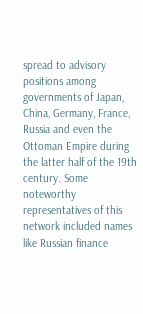spread to advisory positions among governments of Japan, China, Germany, France, Russia and even the Ottoman Empire during the latter half of the 19th century. Some noteworthy representatives of this network included names like Russian finance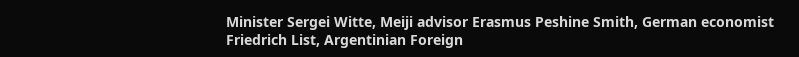Minister Sergei Witte, Meiji advisor Erasmus Peshine Smith, German economist Friedrich List, Argentinian Foreign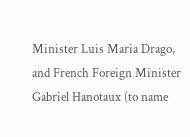Minister Luis Maria Drago, and French Foreign Minister Gabriel Hanotaux (to name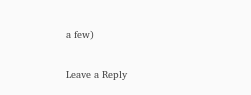a few)

Leave a Reply